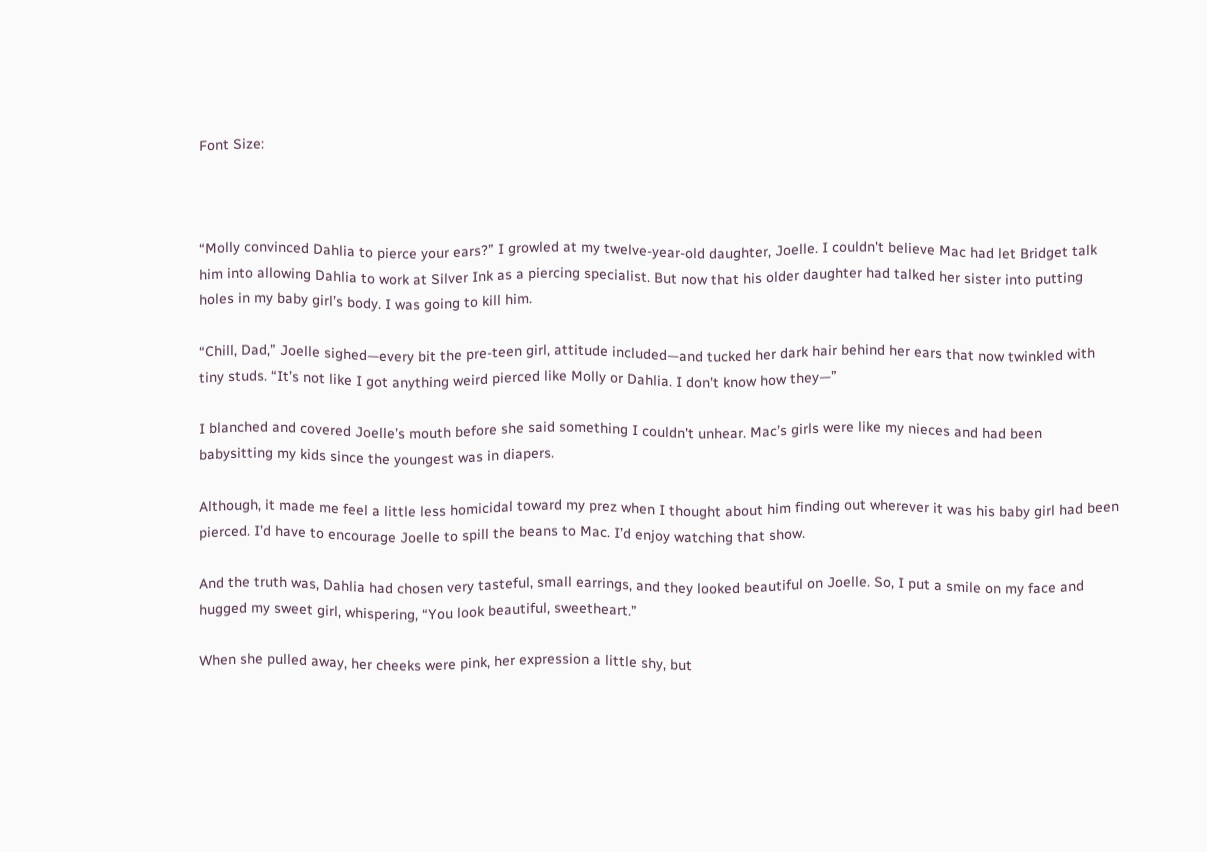Font Size:



“Molly convinced Dahlia to pierce your ears?” I growled at my twelve-year-old daughter, Joelle. I couldn't believe Mac had let Bridget talk him into allowing Dahlia to work at Silver Ink as a piercing specialist. But now that his older daughter had talked her sister into putting holes in my baby girl’s body. I was going to kill him.

“Chill, Dad,” Joelle sighed—every bit the pre-teen girl, attitude included—and tucked her dark hair behind her ears that now twinkled with tiny studs. “It’s not like I got anything weird pierced like Molly or Dahlia. I don’t know how they—”

I blanched and covered Joelle’s mouth before she said something I couldn't unhear. Mac’s girls were like my nieces and had been babysitting my kids since the youngest was in diapers.

Although, it made me feel a little less homicidal toward my prez when I thought about him finding out wherever it was his baby girl had been pierced. I’d have to encourage Joelle to spill the beans to Mac. I’d enjoy watching that show.

And the truth was, Dahlia had chosen very tasteful, small earrings, and they looked beautiful on Joelle. So, I put a smile on my face and hugged my sweet girl, whispering, “You look beautiful, sweetheart.”

When she pulled away, her cheeks were pink, her expression a little shy, but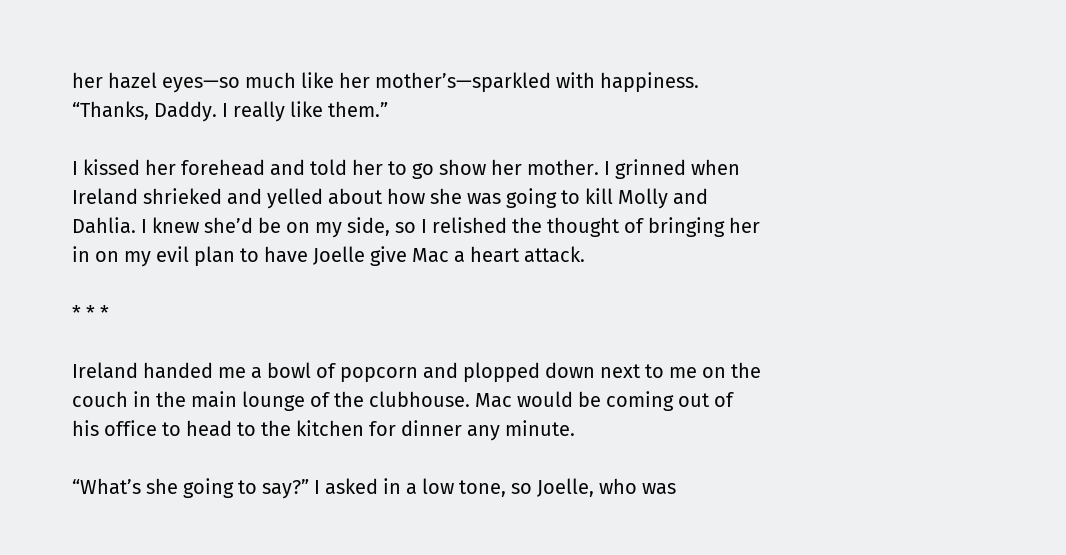her hazel eyes—so much like her mother’s—sparkled with happiness. “Thanks, Daddy. I really like them.”

I kissed her forehead and told her to go show her mother. I grinned when Ireland shrieked and yelled about how she was going to kill Molly and Dahlia. I knew she’d be on my side, so I relished the thought of bringing her in on my evil plan to have Joelle give Mac a heart attack.

* * *

Ireland handed me a bowl of popcorn and plopped down next to me on the couch in the main lounge of the clubhouse. Mac would be coming out of his office to head to the kitchen for dinner any minute.

“What’s she going to say?” I asked in a low tone, so Joelle, who was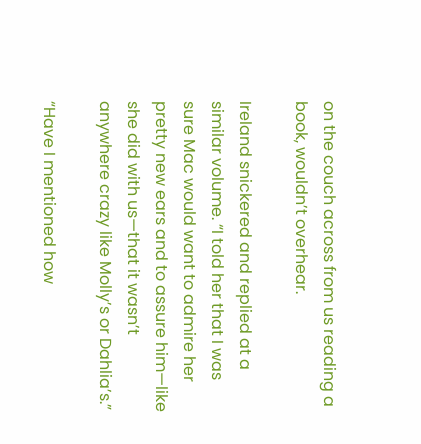on the couch across from us reading a book, wouldn’t overhear.

Ireland snickered and replied at a similar volume. “I told her that I was sure Mac would want to admire her pretty new ears and to assure him—like she did with us—that it wasn’t anywhere crazy like Molly’s or Dahlia’s.”

“Have I mentioned how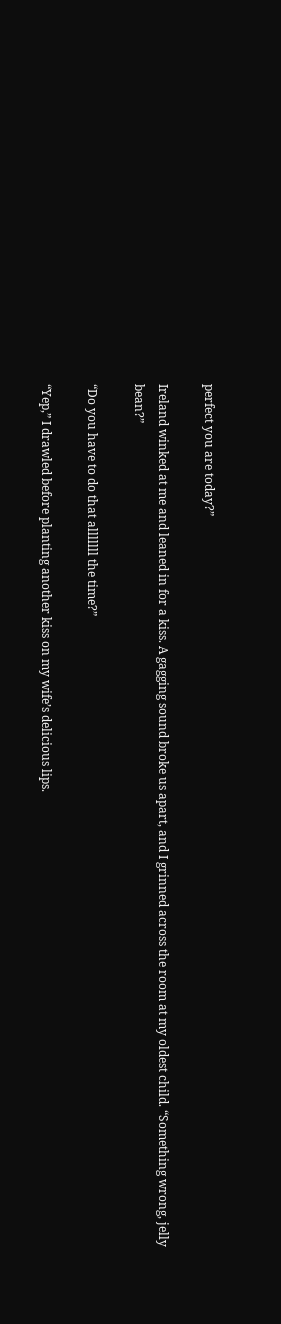perfect you are today?”

Ireland winked at me and leaned in for a kiss. A gagging sound broke us apart, and I grinned across the room at my oldest child. “Something wrong, jelly bean?”

“Do you have to do that alllllll the time?”

“Yep,” I drawled before planting another kiss on my wife’s delicious lips.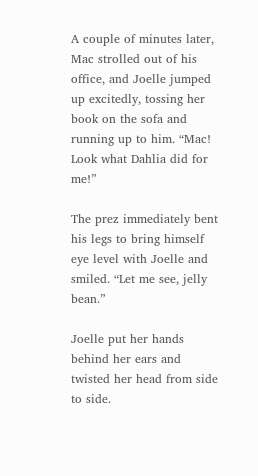A couple of minutes later, Mac strolled out of his office, and Joelle jumped up excitedly, tossing her book on the sofa and running up to him. “Mac! Look what Dahlia did for me!”

The prez immediately bent his legs to bring himself eye level with Joelle and smiled. “Let me see, jelly bean.”

Joelle put her hands behind her ears and twisted her head from side to side.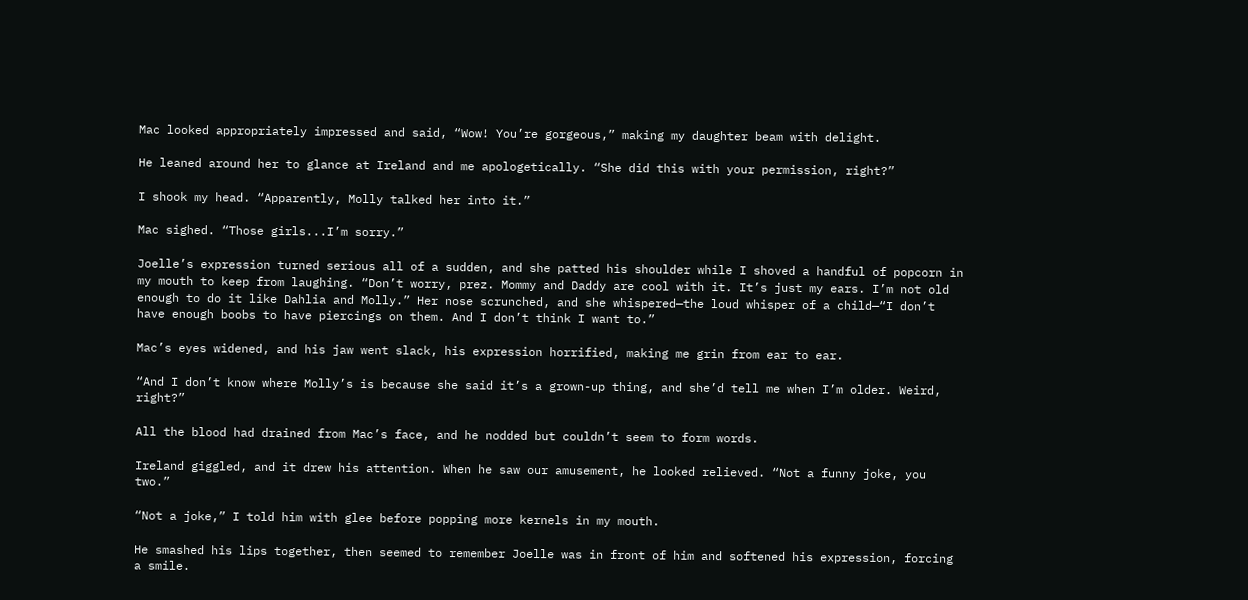Mac looked appropriately impressed and said, “Wow! You’re gorgeous,” making my daughter beam with delight.

He leaned around her to glance at Ireland and me apologetically. “She did this with your permission, right?”

I shook my head. “Apparently, Molly talked her into it.”

Mac sighed. “Those girls...I’m sorry.”

Joelle’s expression turned serious all of a sudden, and she patted his shoulder while I shoved a handful of popcorn in my mouth to keep from laughing. “Don’t worry, prez. Mommy and Daddy are cool with it. It’s just my ears. I’m not old enough to do it like Dahlia and Molly.” Her nose scrunched, and she whispered—the loud whisper of a child—“I don’t have enough boobs to have piercings on them. And I don’t think I want to.”

Mac’s eyes widened, and his jaw went slack, his expression horrified, making me grin from ear to ear.

“And I don’t know where Molly’s is because she said it’s a grown-up thing, and she’d tell me when I’m older. Weird, right?”

All the blood had drained from Mac’s face, and he nodded but couldn’t seem to form words.

Ireland giggled, and it drew his attention. When he saw our amusement, he looked relieved. “Not a funny joke, you two.”

“Not a joke,” I told him with glee before popping more kernels in my mouth.

He smashed his lips together, then seemed to remember Joelle was in front of him and softened his expression, forcing a smile.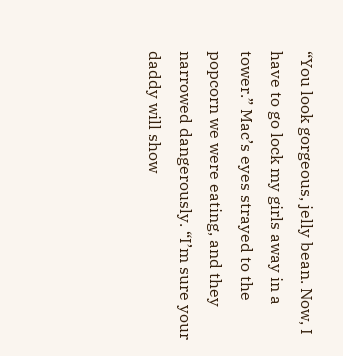“You look gorgeous, jelly bean. Now, I have to go lock my girls away in a tower.” Mac’s eyes strayed to the popcorn we were eating, and they narrowed dangerously. “I’m sure your daddy will show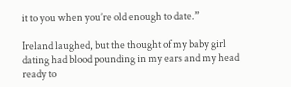it to you when you’re old enough to date.”

Ireland laughed, but the thought of my baby girl dating had blood pounding in my ears and my head ready to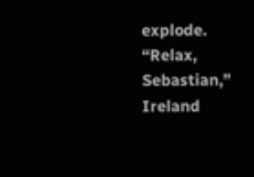explode. “Relax, Sebastian,” Ireland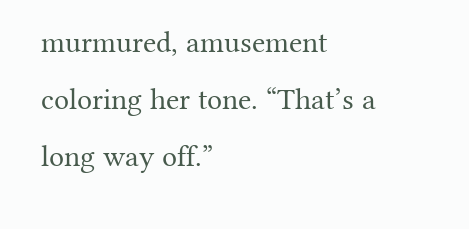murmured, amusement coloring her tone. “That’s a long way off.”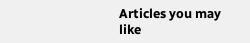Articles you may like